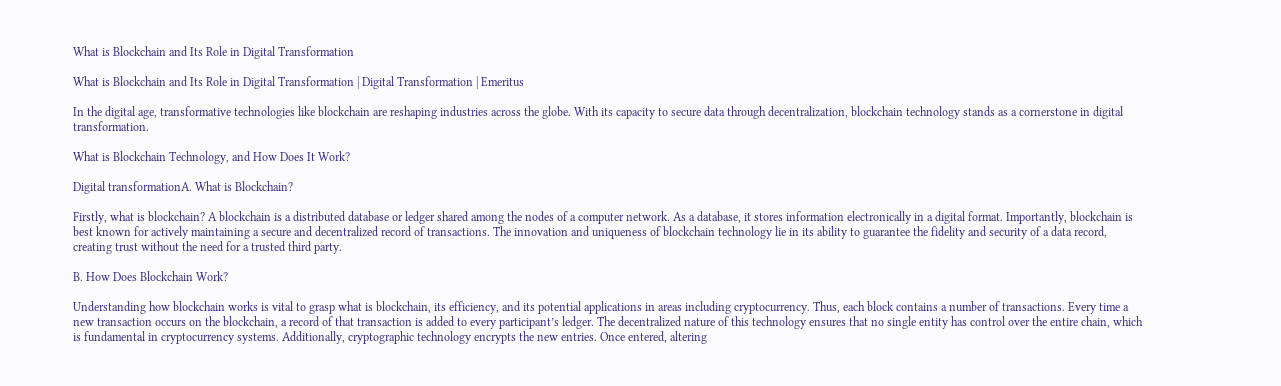What is Blockchain and Its Role in Digital Transformation

What is Blockchain and Its Role in Digital Transformation | Digital Transformation | Emeritus

In the digital age, transformative technologies like blockchain are reshaping industries across the globe. With its capacity to secure data through decentralization, blockchain technology stands as a cornerstone in digital transformation.

What is Blockchain Technology, and How Does It Work?

Digital transformationA. What is Blockchain?

Firstly, what is blockchain? A blockchain is a distributed database or ledger shared among the nodes of a computer network. As a database, it stores information electronically in a digital format. Importantly, blockchain is best known for actively maintaining a secure and decentralized record of transactions. The innovation and uniqueness of blockchain technology lie in its ability to guarantee the fidelity and security of a data record, creating trust without the need for a trusted third party.

B. How Does Blockchain Work?

Understanding how blockchain works is vital to grasp what is blockchain, its efficiency, and its potential applications in areas including cryptocurrency. Thus, each block contains a number of transactions. Every time a new transaction occurs on the blockchain, a record of that transaction is added to every participant’s ledger. The decentralized nature of this technology ensures that no single entity has control over the entire chain, which is fundamental in cryptocurrency systems. Additionally, cryptographic technology encrypts the new entries. Once entered, altering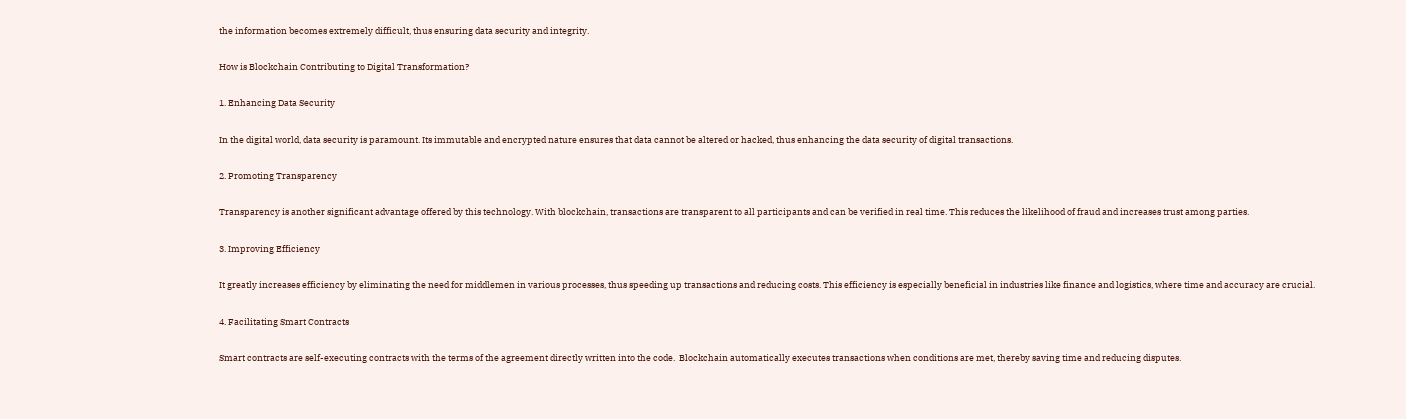the information becomes extremely difficult, thus ensuring data security and integrity.

How is Blockchain Contributing to Digital Transformation?

1. Enhancing Data Security

In the digital world, data security is paramount. Its immutable and encrypted nature ensures that data cannot be altered or hacked, thus enhancing the data security of digital transactions.

2. Promoting Transparency

Transparency is another significant advantage offered by this technology. With blockchain, transactions are transparent to all participants and can be verified in real time. This reduces the likelihood of fraud and increases trust among parties.

3. Improving Efficiency

It greatly increases efficiency by eliminating the need for middlemen in various processes, thus speeding up transactions and reducing costs. This efficiency is especially beneficial in industries like finance and logistics, where time and accuracy are crucial.

4. Facilitating Smart Contracts

Smart contracts are self-executing contracts with the terms of the agreement directly written into the code.  Blockchain automatically executes transactions when conditions are met, thereby saving time and reducing disputes.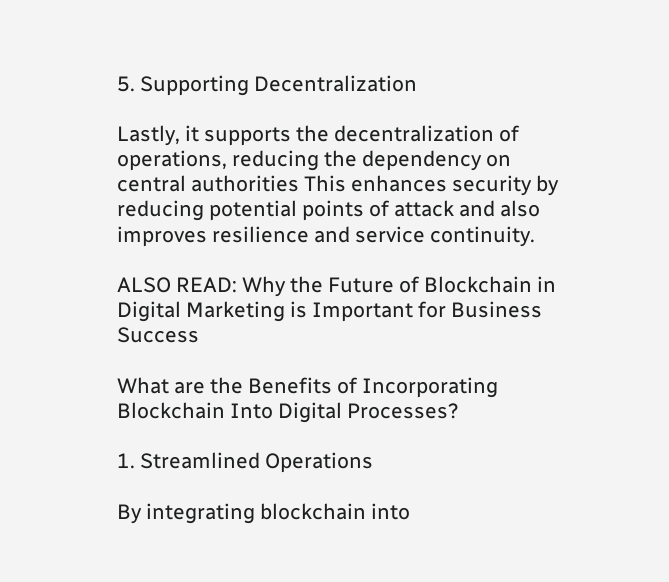5. Supporting Decentralization

Lastly, it supports the decentralization of operations, reducing the dependency on central authorities This enhances security by reducing potential points of attack and also improves resilience and service continuity.

ALSO READ: Why the Future of Blockchain in Digital Marketing is Important for Business Success

What are the Benefits of Incorporating Blockchain Into Digital Processes?

1. Streamlined Operations

By integrating blockchain into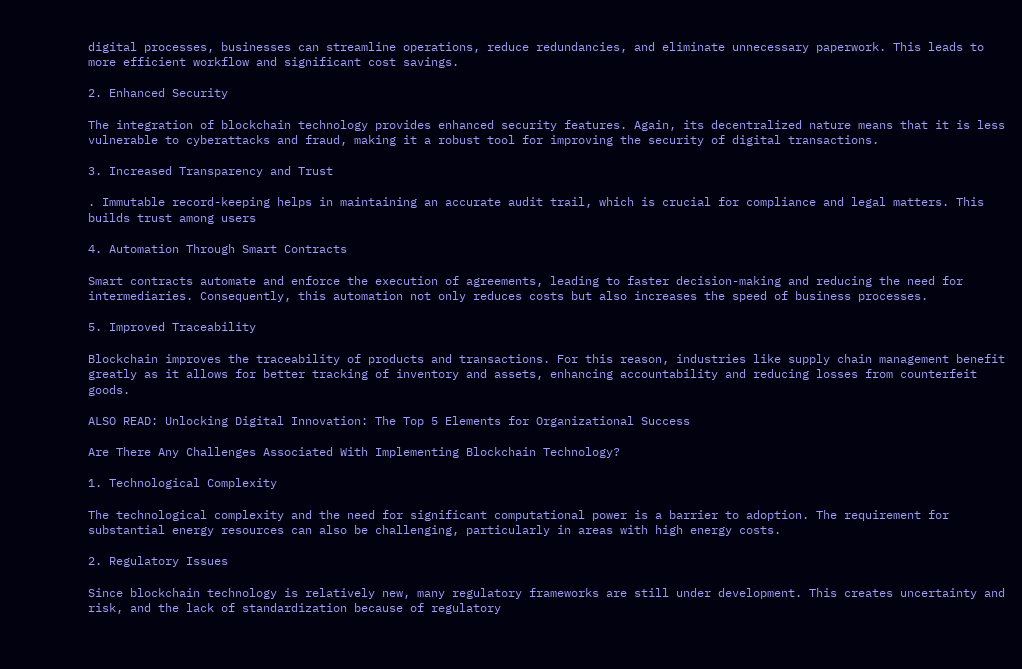digital processes, businesses can streamline operations, reduce redundancies, and eliminate unnecessary paperwork. This leads to more efficient workflow and significant cost savings.

2. Enhanced Security

The integration of blockchain technology provides enhanced security features. Again, its decentralized nature means that it is less vulnerable to cyberattacks and fraud, making it a robust tool for improving the security of digital transactions.

3. Increased Transparency and Trust

. Immutable record-keeping helps in maintaining an accurate audit trail, which is crucial for compliance and legal matters. This builds trust among users

4. Automation Through Smart Contracts

Smart contracts automate and enforce the execution of agreements, leading to faster decision-making and reducing the need for intermediaries. Consequently, this automation not only reduces costs but also increases the speed of business processes.

5. Improved Traceability

Blockchain improves the traceability of products and transactions. For this reason, industries like supply chain management benefit greatly as it allows for better tracking of inventory and assets, enhancing accountability and reducing losses from counterfeit goods.

ALSO READ: Unlocking Digital Innovation: The Top 5 Elements for Organizational Success

Are There Any Challenges Associated With Implementing Blockchain Technology?

1. Technological Complexity

The technological complexity and the need for significant computational power is a barrier to adoption. The requirement for substantial energy resources can also be challenging, particularly in areas with high energy costs.

2. Regulatory Issues

Since blockchain technology is relatively new, many regulatory frameworks are still under development. This creates uncertainty and risk, and the lack of standardization because of regulatory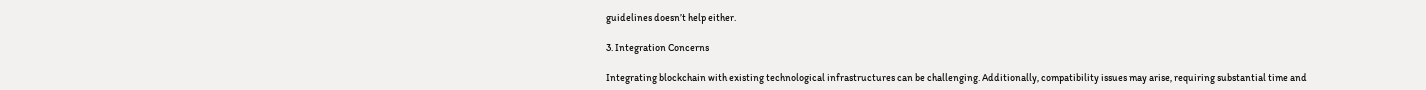guidelines doesn’t help either.

3. Integration Concerns

Integrating blockchain with existing technological infrastructures can be challenging. Additionally, compatibility issues may arise, requiring substantial time and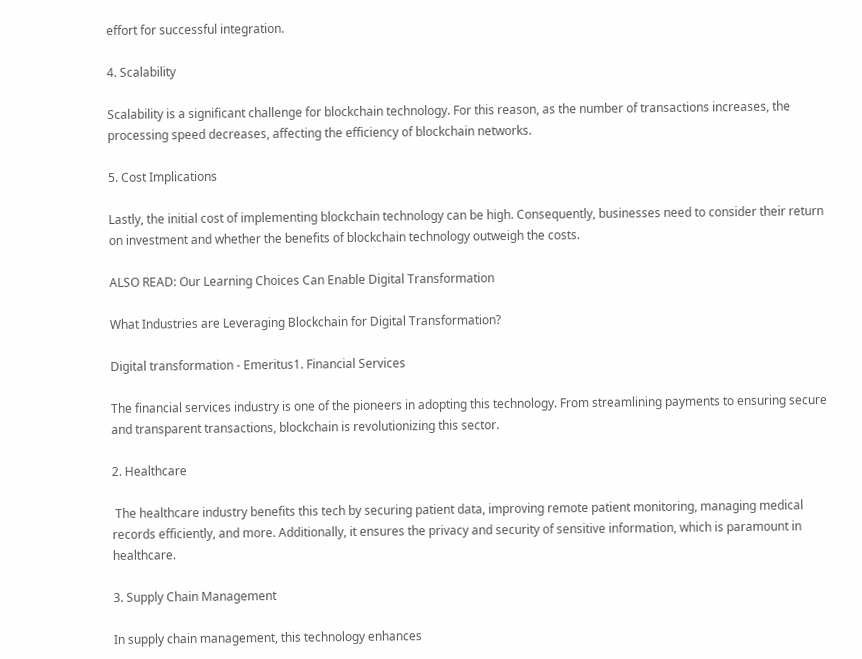effort for successful integration.

4. Scalability

Scalability is a significant challenge for blockchain technology. For this reason, as the number of transactions increases, the processing speed decreases, affecting the efficiency of blockchain networks.

5. Cost Implications

Lastly, the initial cost of implementing blockchain technology can be high. Consequently, businesses need to consider their return on investment and whether the benefits of blockchain technology outweigh the costs.

ALSO READ: Our Learning Choices Can Enable Digital Transformation

What Industries are Leveraging Blockchain for Digital Transformation?

Digital transformation - Emeritus1. Financial Services

The financial services industry is one of the pioneers in adopting this technology. From streamlining payments to ensuring secure and transparent transactions, blockchain is revolutionizing this sector.

2. Healthcare

 The healthcare industry benefits this tech by securing patient data, improving remote patient monitoring, managing medical records efficiently, and more. Additionally, it ensures the privacy and security of sensitive information, which is paramount in healthcare.

3. Supply Chain Management

In supply chain management, this technology enhances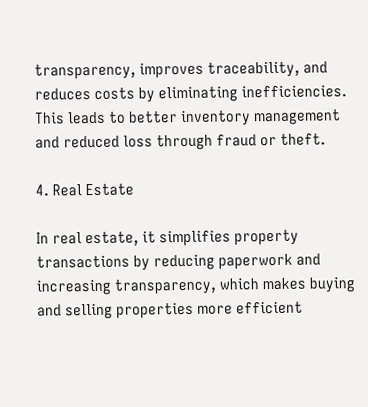transparency, improves traceability, and reduces costs by eliminating inefficiencies. This leads to better inventory management and reduced loss through fraud or theft.

4. Real Estate

In real estate, it simplifies property transactions by reducing paperwork and increasing transparency, which makes buying and selling properties more efficient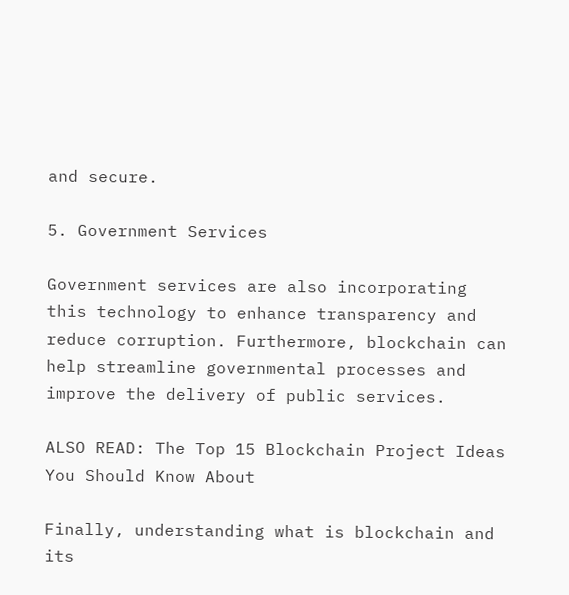and secure.

5. Government Services

Government services are also incorporating this technology to enhance transparency and reduce corruption. Furthermore, blockchain can help streamline governmental processes and improve the delivery of public services.

ALSO READ: The Top 15 Blockchain Project Ideas You Should Know About

Finally, understanding what is blockchain and its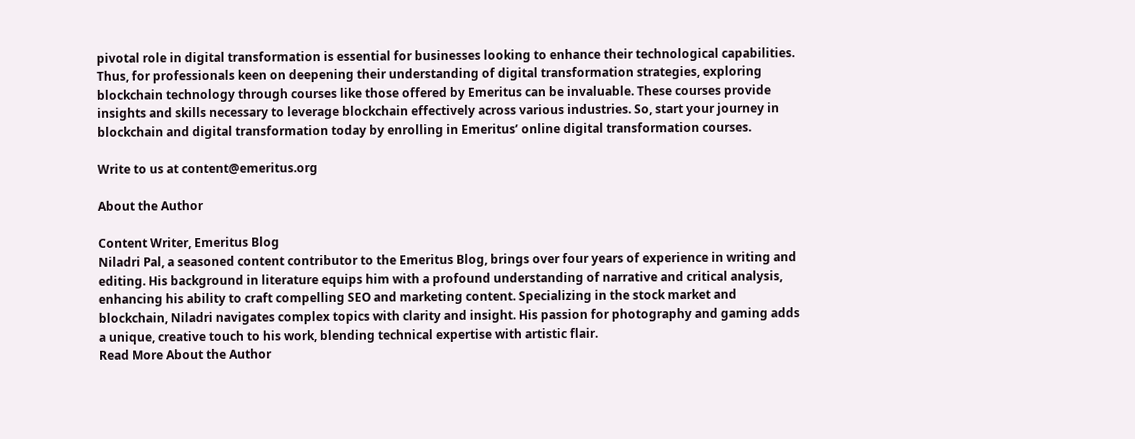pivotal role in digital transformation is essential for businesses looking to enhance their technological capabilities. Thus, for professionals keen on deepening their understanding of digital transformation strategies, exploring blockchain technology through courses like those offered by Emeritus can be invaluable. These courses provide insights and skills necessary to leverage blockchain effectively across various industries. So, start your journey in blockchain and digital transformation today by enrolling in Emeritus’ online digital transformation courses.

Write to us at content@emeritus.org

About the Author

Content Writer, Emeritus Blog
Niladri Pal, a seasoned content contributor to the Emeritus Blog, brings over four years of experience in writing and editing. His background in literature equips him with a profound understanding of narrative and critical analysis, enhancing his ability to craft compelling SEO and marketing content. Specializing in the stock market and blockchain, Niladri navigates complex topics with clarity and insight. His passion for photography and gaming adds a unique, creative touch to his work, blending technical expertise with artistic flair.
Read More About the Author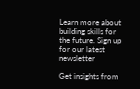Learn more about building skills for the future. Sign up for our latest newsletter

Get insights from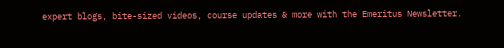expert blogs, bite-sized videos, course updates & more with the Emeritus Newsletter.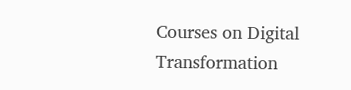Courses on Digital Transformation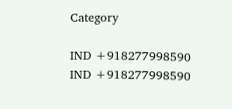Category

IND +918277998590
IND +918277998590